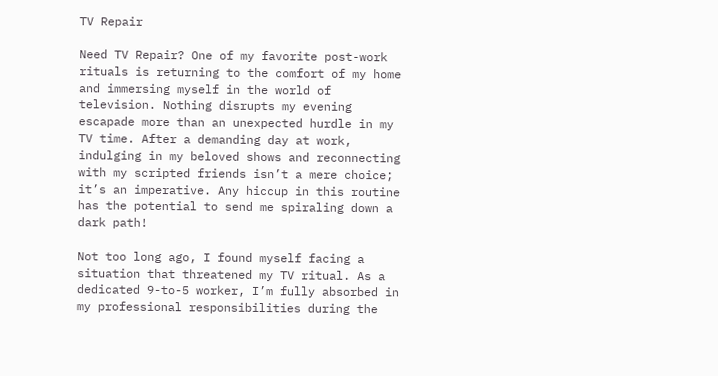TV Repair

Need TV Repair? One of my favorite post-work rituals is returning to the comfort of my home and immersing myself in the world of television. Nothing disrupts my evening escapade more than an unexpected hurdle in my TV time. After a demanding day at work, indulging in my beloved shows and reconnecting with my scripted friends isn’t a mere choice; it’s an imperative. Any hiccup in this routine has the potential to send me spiraling down a dark path!

Not too long ago, I found myself facing a situation that threatened my TV ritual. As a dedicated 9-to-5 worker, I’m fully absorbed in my professional responsibilities during the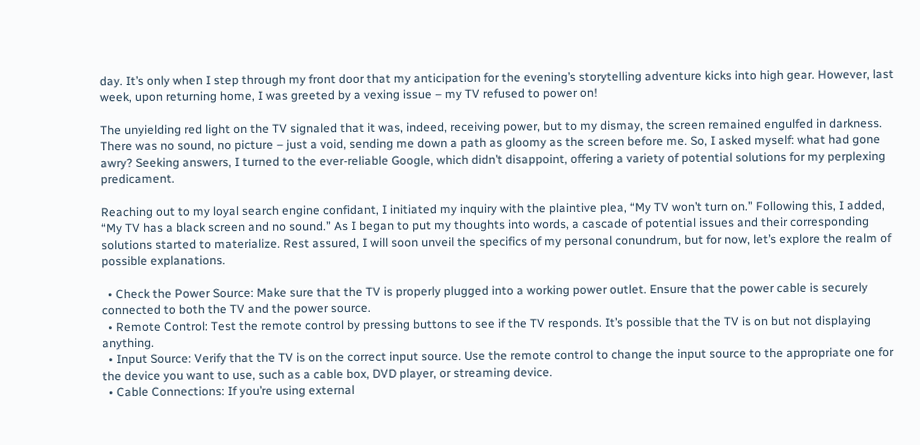day. It’s only when I step through my front door that my anticipation for the evening’s storytelling adventure kicks into high gear. However, last week, upon returning home, I was greeted by a vexing issue – my TV refused to power on!

The unyielding red light on the TV signaled that it was, indeed, receiving power, but to my dismay, the screen remained engulfed in darkness. There was no sound, no picture – just a void, sending me down a path as gloomy as the screen before me. So, I asked myself: what had gone awry? Seeking answers, I turned to the ever-reliable Google, which didn’t disappoint, offering a variety of potential solutions for my perplexing predicament.

Reaching out to my loyal search engine confidant, I initiated my inquiry with the plaintive plea, “My TV won’t turn on.” Following this, I added, “My TV has a black screen and no sound.” As I began to put my thoughts into words, a cascade of potential issues and their corresponding solutions started to materialize. Rest assured, I will soon unveil the specifics of my personal conundrum, but for now, let’s explore the realm of possible explanations.

  • Check the Power Source: Make sure that the TV is properly plugged into a working power outlet. Ensure that the power cable is securely connected to both the TV and the power source.
  • Remote Control: Test the remote control by pressing buttons to see if the TV responds. It’s possible that the TV is on but not displaying anything.
  • Input Source: Verify that the TV is on the correct input source. Use the remote control to change the input source to the appropriate one for the device you want to use, such as a cable box, DVD player, or streaming device.
  • Cable Connections: If you’re using external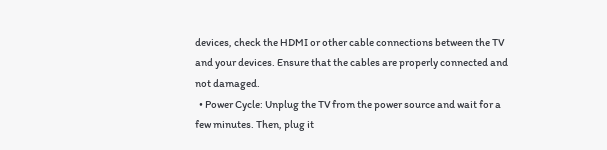devices, check the HDMI or other cable connections between the TV and your devices. Ensure that the cables are properly connected and not damaged.
  • Power Cycle: Unplug the TV from the power source and wait for a few minutes. Then, plug it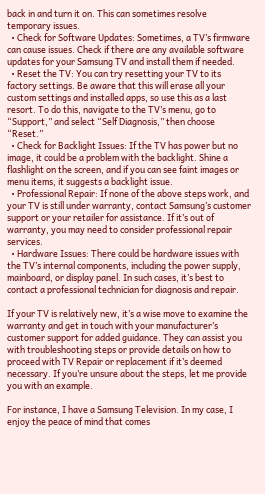back in and turn it on. This can sometimes resolve temporary issues.
  • Check for Software Updates: Sometimes, a TV’s firmware can cause issues. Check if there are any available software updates for your Samsung TV and install them if needed.
  • Reset the TV: You can try resetting your TV to its factory settings. Be aware that this will erase all your custom settings and installed apps, so use this as a last resort. To do this, navigate to the TV’s menu, go to “Support,” and select “Self Diagnosis,” then choose “Reset.”
  • Check for Backlight Issues: If the TV has power but no image, it could be a problem with the backlight. Shine a flashlight on the screen, and if you can see faint images or menu items, it suggests a backlight issue.
  • Professional Repair: If none of the above steps work, and your TV is still under warranty, contact Samsung’s customer support or your retailer for assistance. If it’s out of warranty, you may need to consider professional repair services.
  • Hardware Issues: There could be hardware issues with the TV’s internal components, including the power supply, mainboard, or display panel. In such cases, it’s best to contact a professional technician for diagnosis and repair.

If your TV is relatively new, it’s a wise move to examine the warranty and get in touch with your manufacturer’s customer support for added guidance. They can assist you with troubleshooting steps or provide details on how to proceed with TV Repair or replacement if it’s deemed necessary. If you’re unsure about the steps, let me provide you with an example.

For instance, I have a Samsung Television. In my case, I enjoy the peace of mind that comes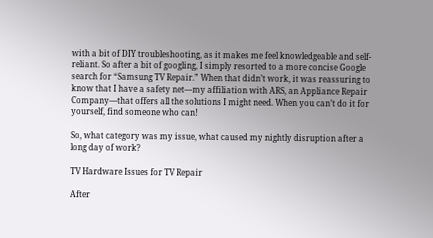with a bit of DIY troubleshooting, as it makes me feel knowledgeable and self-reliant. So after a bit of googling, I simply resorted to a more concise Google search for “Samsung TV Repair.” When that didn’t work, it was reassuring to know that I have a safety net—my affiliation with ARS, an Appliance Repair Company—that offers all the solutions I might need. When you can’t do it for yourself, find someone who can!

So, what category was my issue, what caused my nightly disruption after a long day of work?

TV Hardware Issues for TV Repair

After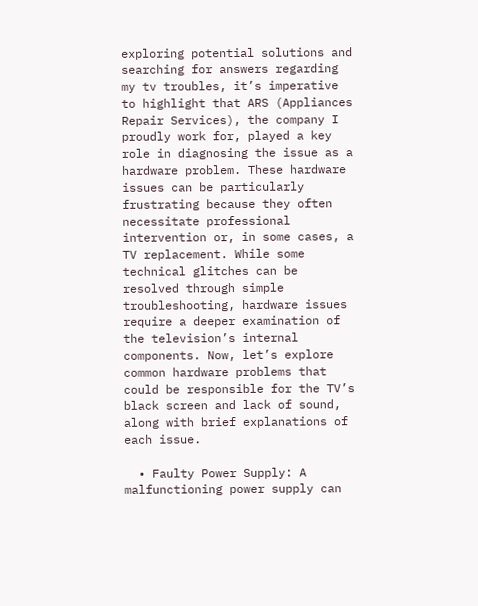exploring potential solutions and searching for answers regarding my tv troubles, it’s imperative to highlight that ARS (Appliances Repair Services), the company I proudly work for, played a key role in diagnosing the issue as a hardware problem. These hardware issues can be particularly frustrating because they often necessitate professional intervention or, in some cases, a TV replacement. While some technical glitches can be resolved through simple troubleshooting, hardware issues require a deeper examination of the television’s internal components. Now, let’s explore common hardware problems that could be responsible for the TV’s black screen and lack of sound, along with brief explanations of each issue.

  • Faulty Power Supply: A malfunctioning power supply can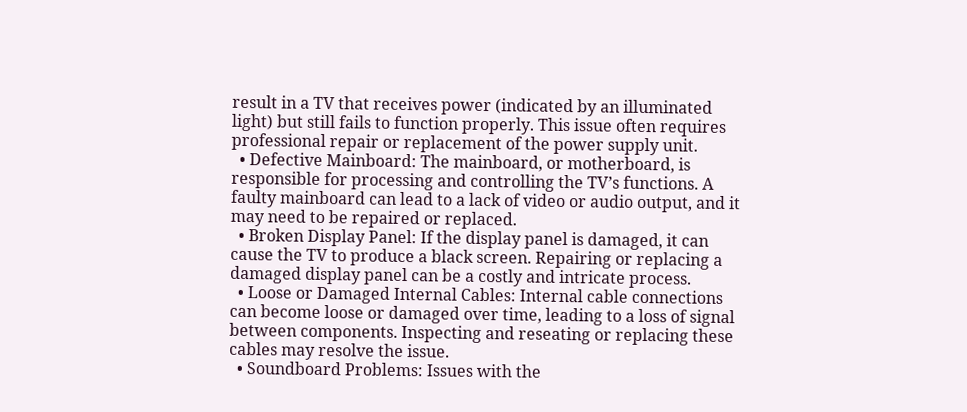result in a TV that receives power (indicated by an illuminated light) but still fails to function properly. This issue often requires professional repair or replacement of the power supply unit.
  • Defective Mainboard: The mainboard, or motherboard, is responsible for processing and controlling the TV’s functions. A faulty mainboard can lead to a lack of video or audio output, and it may need to be repaired or replaced.
  • Broken Display Panel: If the display panel is damaged, it can cause the TV to produce a black screen. Repairing or replacing a damaged display panel can be a costly and intricate process.
  • Loose or Damaged Internal Cables: Internal cable connections can become loose or damaged over time, leading to a loss of signal between components. Inspecting and reseating or replacing these cables may resolve the issue.
  • Soundboard Problems: Issues with the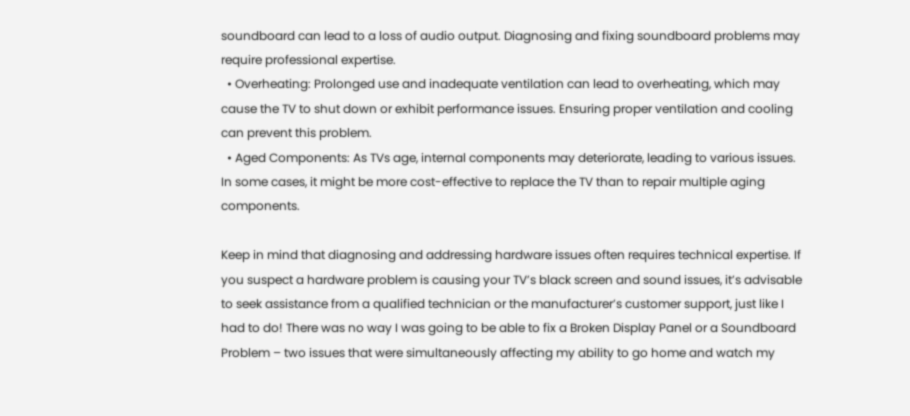soundboard can lead to a loss of audio output. Diagnosing and fixing soundboard problems may require professional expertise.
  • Overheating: Prolonged use and inadequate ventilation can lead to overheating, which may cause the TV to shut down or exhibit performance issues. Ensuring proper ventilation and cooling can prevent this problem.
  • Aged Components: As TVs age, internal components may deteriorate, leading to various issues. In some cases, it might be more cost-effective to replace the TV than to repair multiple aging components.

Keep in mind that diagnosing and addressing hardware issues often requires technical expertise. If you suspect a hardware problem is causing your TV’s black screen and sound issues, it’s advisable to seek assistance from a qualified technician or the manufacturer’s customer support, just like I had to do! There was no way I was going to be able to fix a Broken Display Panel or a Soundboard Problem – two issues that were simultaneously affecting my ability to go home and watch my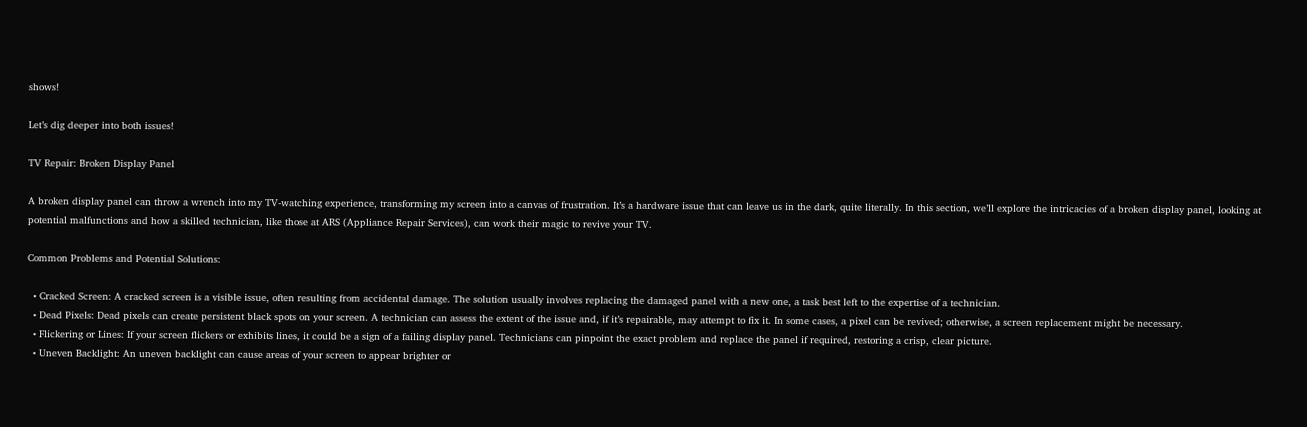shows!

Let’s dig deeper into both issues!

TV Repair: Broken Display Panel

A broken display panel can throw a wrench into my TV-watching experience, transforming my screen into a canvas of frustration. It’s a hardware issue that can leave us in the dark, quite literally. In this section, we’ll explore the intricacies of a broken display panel, looking at potential malfunctions and how a skilled technician, like those at ARS (Appliance Repair Services), can work their magic to revive your TV.

Common Problems and Potential Solutions:

  • Cracked Screen: A cracked screen is a visible issue, often resulting from accidental damage. The solution usually involves replacing the damaged panel with a new one, a task best left to the expertise of a technician.
  • Dead Pixels: Dead pixels can create persistent black spots on your screen. A technician can assess the extent of the issue and, if it’s repairable, may attempt to fix it. In some cases, a pixel can be revived; otherwise, a screen replacement might be necessary.
  • Flickering or Lines: If your screen flickers or exhibits lines, it could be a sign of a failing display panel. Technicians can pinpoint the exact problem and replace the panel if required, restoring a crisp, clear picture.
  • Uneven Backlight: An uneven backlight can cause areas of your screen to appear brighter or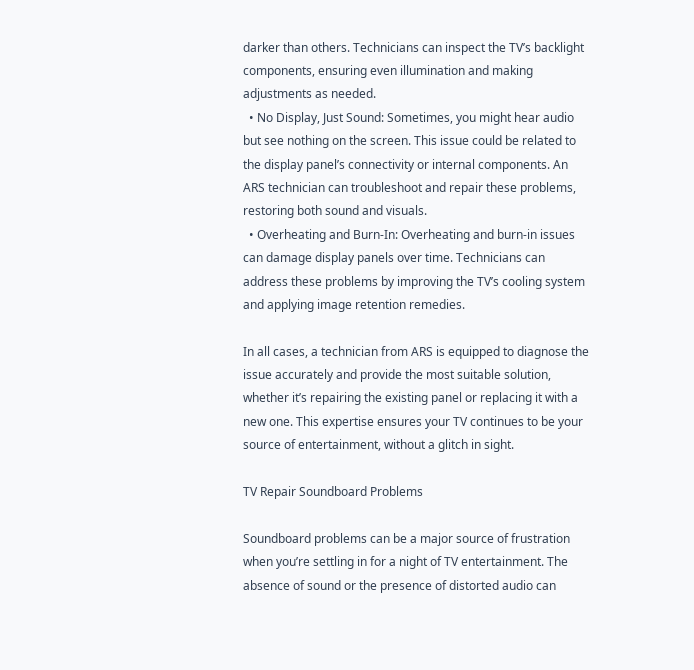darker than others. Technicians can inspect the TV’s backlight components, ensuring even illumination and making adjustments as needed.
  • No Display, Just Sound: Sometimes, you might hear audio but see nothing on the screen. This issue could be related to the display panel’s connectivity or internal components. An ARS technician can troubleshoot and repair these problems, restoring both sound and visuals.
  • Overheating and Burn-In: Overheating and burn-in issues can damage display panels over time. Technicians can address these problems by improving the TV’s cooling system and applying image retention remedies.

In all cases, a technician from ARS is equipped to diagnose the issue accurately and provide the most suitable solution, whether it’s repairing the existing panel or replacing it with a new one. This expertise ensures your TV continues to be your source of entertainment, without a glitch in sight.

TV Repair Soundboard Problems

Soundboard problems can be a major source of frustration when you’re settling in for a night of TV entertainment. The absence of sound or the presence of distorted audio can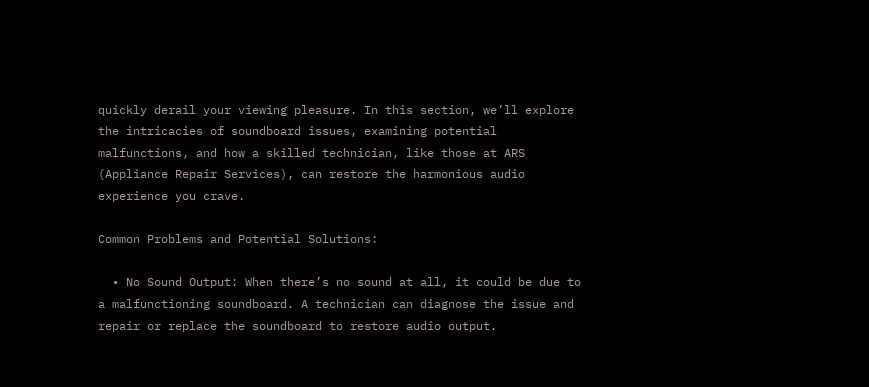quickly derail your viewing pleasure. In this section, we’ll explore the intricacies of soundboard issues, examining potential malfunctions, and how a skilled technician, like those at ARS (Appliance Repair Services), can restore the harmonious audio experience you crave.

Common Problems and Potential Solutions:

  • No Sound Output: When there’s no sound at all, it could be due to a malfunctioning soundboard. A technician can diagnose the issue and repair or replace the soundboard to restore audio output.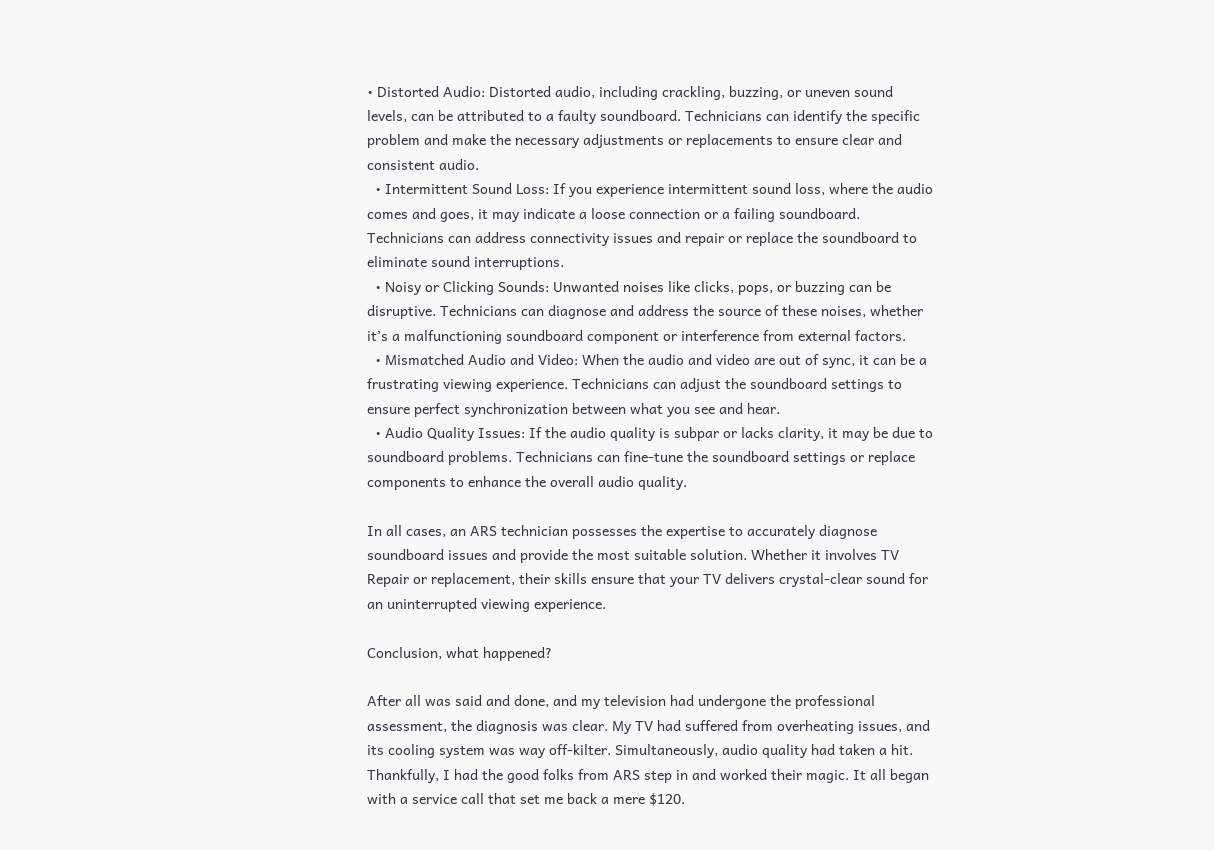• Distorted Audio: Distorted audio, including crackling, buzzing, or uneven sound levels, can be attributed to a faulty soundboard. Technicians can identify the specific problem and make the necessary adjustments or replacements to ensure clear and consistent audio.
  • Intermittent Sound Loss: If you experience intermittent sound loss, where the audio comes and goes, it may indicate a loose connection or a failing soundboard. Technicians can address connectivity issues and repair or replace the soundboard to eliminate sound interruptions.
  • Noisy or Clicking Sounds: Unwanted noises like clicks, pops, or buzzing can be disruptive. Technicians can diagnose and address the source of these noises, whether it’s a malfunctioning soundboard component or interference from external factors.
  • Mismatched Audio and Video: When the audio and video are out of sync, it can be a frustrating viewing experience. Technicians can adjust the soundboard settings to ensure perfect synchronization between what you see and hear.
  • Audio Quality Issues: If the audio quality is subpar or lacks clarity, it may be due to soundboard problems. Technicians can fine-tune the soundboard settings or replace components to enhance the overall audio quality.

In all cases, an ARS technician possesses the expertise to accurately diagnose soundboard issues and provide the most suitable solution. Whether it involves TV Repair or replacement, their skills ensure that your TV delivers crystal-clear sound for an uninterrupted viewing experience.

Conclusion, what happened?

After all was said and done, and my television had undergone the professional assessment, the diagnosis was clear. My TV had suffered from overheating issues, and its cooling system was way off-kilter. Simultaneously, audio quality had taken a hit. Thankfully, I had the good folks from ARS step in and worked their magic. It all began with a service call that set me back a mere $120.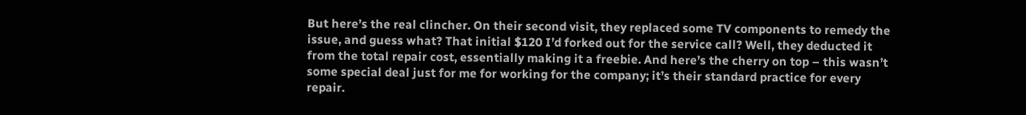But here’s the real clincher. On their second visit, they replaced some TV components to remedy the issue, and guess what? That initial $120 I’d forked out for the service call? Well, they deducted it from the total repair cost, essentially making it a freebie. And here’s the cherry on top – this wasn’t some special deal just for me for working for the company; it’s their standard practice for every repair.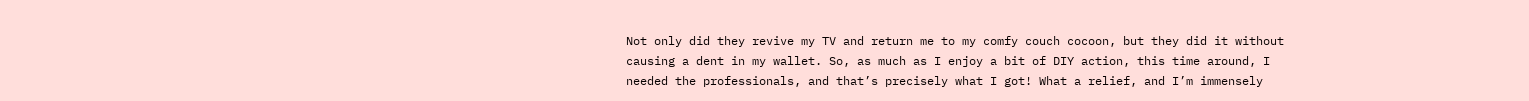Not only did they revive my TV and return me to my comfy couch cocoon, but they did it without causing a dent in my wallet. So, as much as I enjoy a bit of DIY action, this time around, I needed the professionals, and that’s precisely what I got! What a relief, and I’m immensely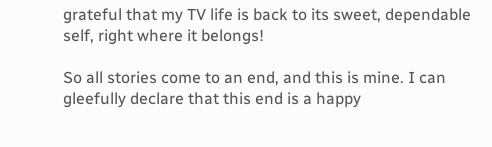grateful that my TV life is back to its sweet, dependable self, right where it belongs!

So all stories come to an end, and this is mine. I can gleefully declare that this end is a happy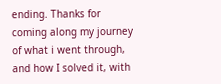ending. Thanks for coming along my journey of what i went through, and how I solved it, with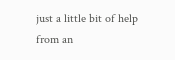just a little bit of help from an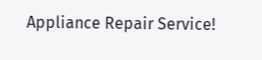Appliance Repair Service!